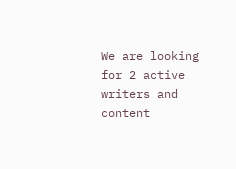We are looking for 2 active writers and content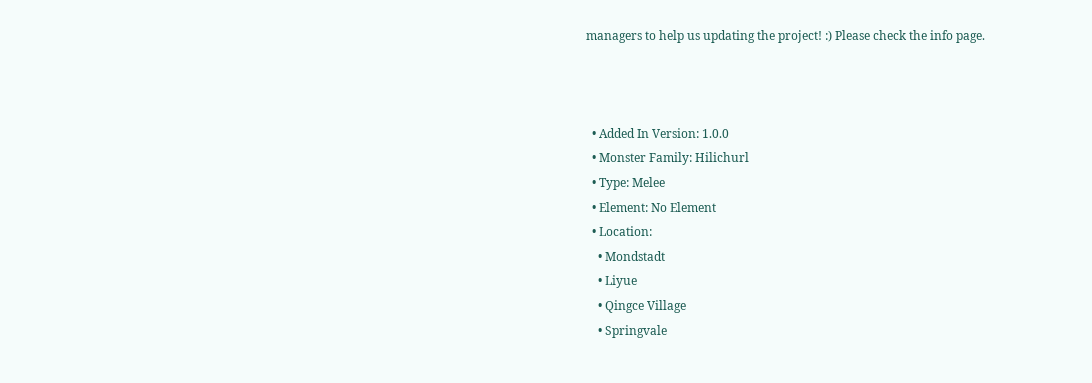managers to help us updating the project! :) Please check the info page.



  • Added In Version: 1.0.0
  • Monster Family: Hilichurl
  • Type: Melee
  • Element: No Element
  • Location:
    • Mondstadt
    • Liyue
    • Qingce Village
    • Springvale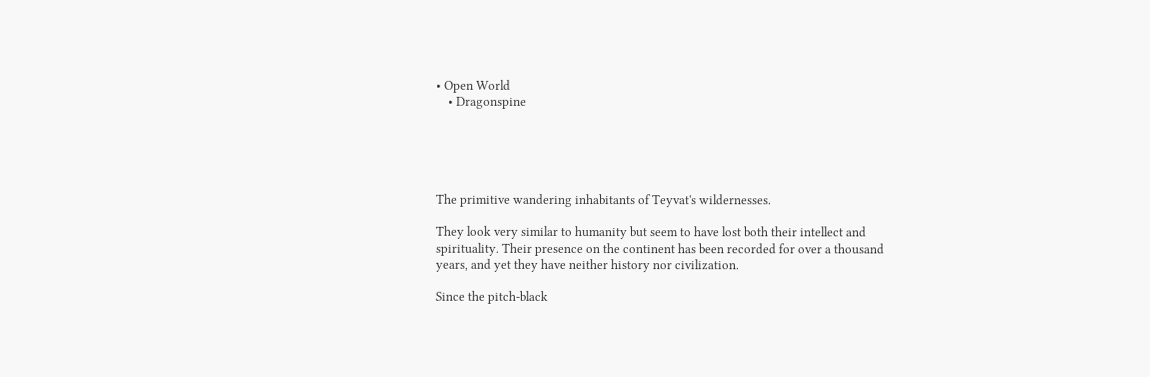• Open World
    • Dragonspine





The primitive wandering inhabitants of Teyvat's wildernesses.

They look very similar to humanity but seem to have lost both their intellect and spirituality. Their presence on the continent has been recorded for over a thousand years, and yet they have neither history nor civilization.

Since the pitch-black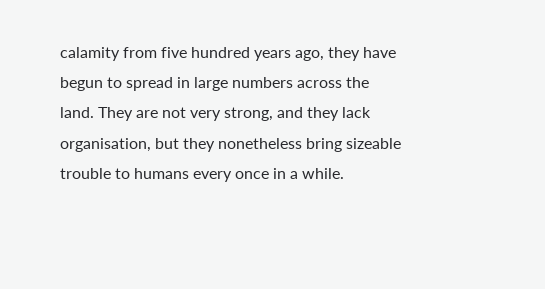calamity from five hundred years ago, they have begun to spread in large numbers across the land. They are not very strong, and they lack organisation, but they nonetheless bring sizeable trouble to humans every once in a while.